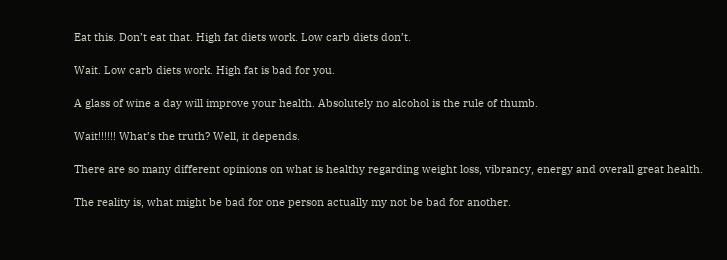Eat this. Don’t eat that. High fat diets work. Low carb diets don’t.

Wait. Low carb diets work. High fat is bad for you.

A glass of wine a day will improve your health. Absolutely no alcohol is the rule of thumb.

Wait!!!!!! What’s the truth? Well, it depends.

There are so many different opinions on what is healthy regarding weight loss, vibrancy, energy and overall great health.

The reality is, what might be bad for one person actually my not be bad for another.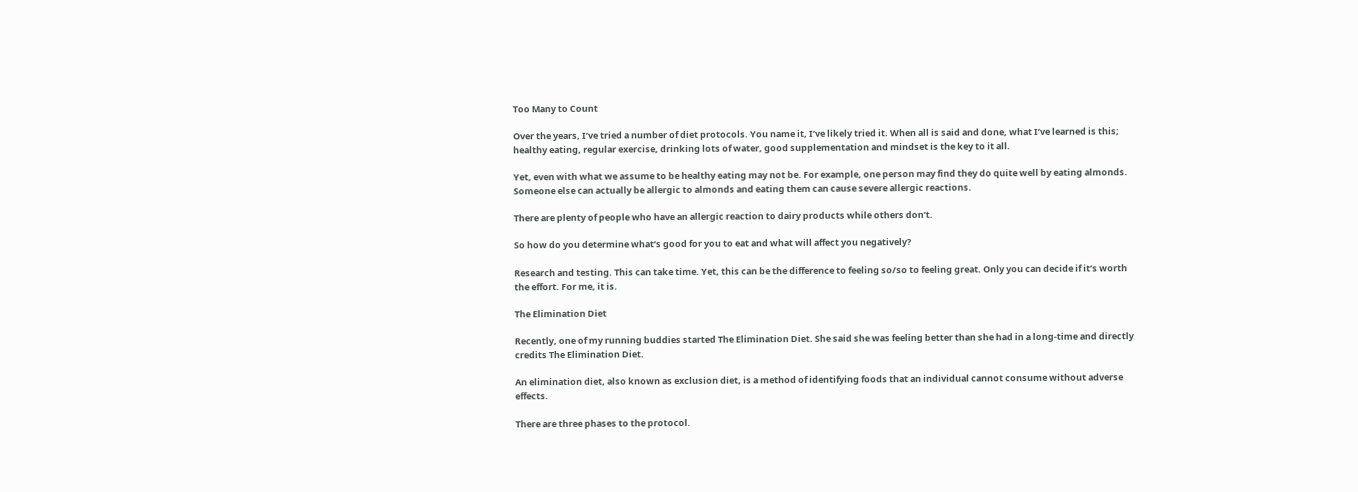Too Many to Count

Over the years, I’ve tried a number of diet protocols. You name it, I’ve likely tried it. When all is said and done, what I’ve learned is this; healthy eating, regular exercise, drinking lots of water, good supplementation and mindset is the key to it all.

Yet, even with what we assume to be healthy eating may not be. For example, one person may find they do quite well by eating almonds. Someone else can actually be allergic to almonds and eating them can cause severe allergic reactions.

There are plenty of people who have an allergic reaction to dairy products while others don’t.

So how do you determine what’s good for you to eat and what will affect you negatively?

Research and testing. This can take time. Yet, this can be the difference to feeling so/so to feeling great. Only you can decide if it’s worth the effort. For me, it is.

The Elimination Diet

Recently, one of my running buddies started The Elimination Diet. She said she was feeling better than she had in a long-time and directly credits The Elimination Diet.

An elimination diet, also known as exclusion diet, is a method of identifying foods that an individual cannot consume without adverse effects.

There are three phases to the protocol.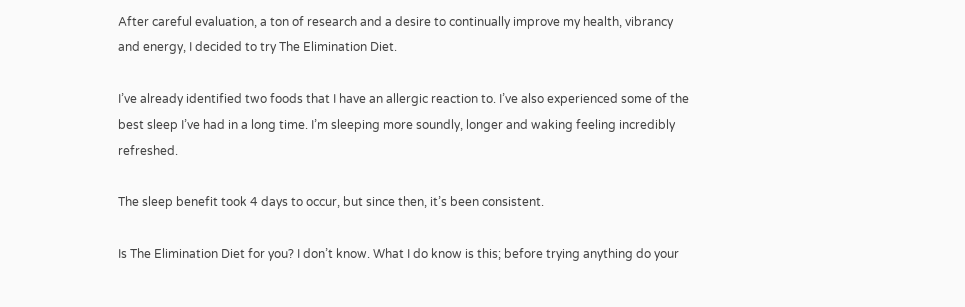After careful evaluation, a ton of research and a desire to continually improve my health, vibrancy and energy, I decided to try The Elimination Diet.

I’ve already identified two foods that I have an allergic reaction to. I’ve also experienced some of the best sleep I’ve had in a long time. I’m sleeping more soundly, longer and waking feeling incredibly refreshed.

The sleep benefit took 4 days to occur, but since then, it’s been consistent.

Is The Elimination Diet for you? I don’t know. What I do know is this; before trying anything do your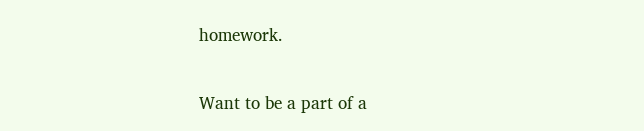homework.

Want to be a part of a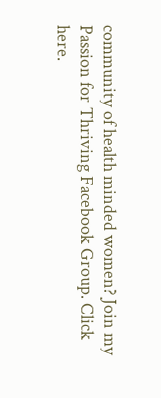community of health minded women? Join my Passion for Thriving Facebook Group. Click here.